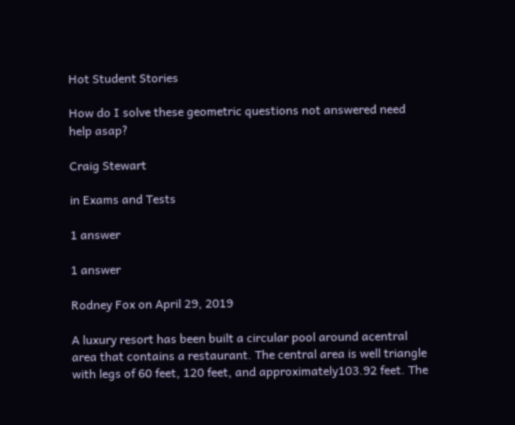Hot Student Stories

How do I solve these geometric questions not answered need help asap?

Craig Stewart

in Exams and Tests

1 answer

1 answer

Rodney Fox on April 29, 2019

A luxury resort has been built a circular pool around acentral area that contains a restaurant. The central area is well triangle with legs of 60 feet, 120 feet, and approximately103.92 feet. The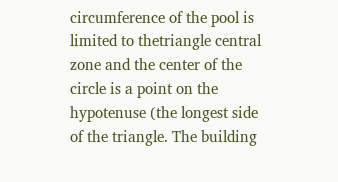circumference of the pool is limited to thetriangle central zone and the center of the circle is a point on the hypotenuse (the longest side of the triangle. The building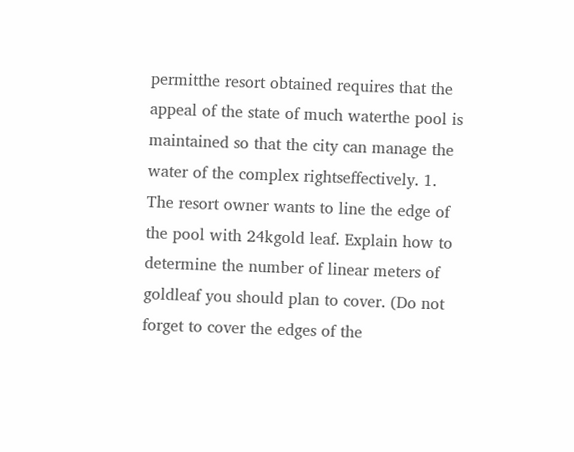permitthe resort obtained requires that the appeal of the state of much waterthe pool is maintained so that the city can manage the water of the complex rightseffectively. 1. The resort owner wants to line the edge of the pool with 24kgold leaf. Explain how to determine the number of linear meters of goldleaf you should plan to cover. (Do not forget to cover the edges of the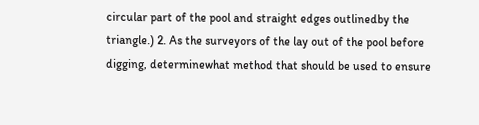circular part of the pool and straight edges outlinedby the triangle.) 2. As the surveyors of the lay out of the pool before digging, determinewhat method that should be used to ensure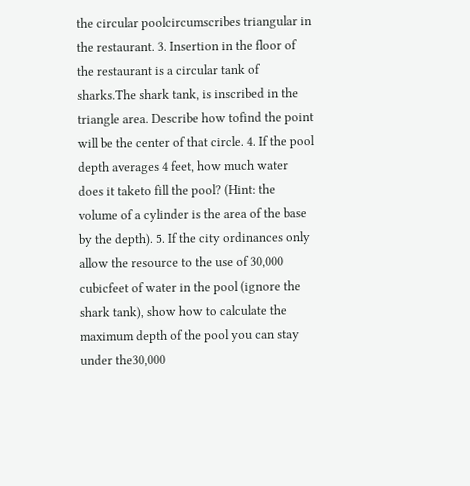the circular poolcircumscribes triangular in the restaurant. 3. Insertion in the floor of the restaurant is a circular tank of sharks.The shark tank, is inscribed in the triangle area. Describe how tofind the point will be the center of that circle. 4. If the pool depth averages 4 feet, how much water does it taketo fill the pool? (Hint: the volume of a cylinder is the area of the base by the depth). 5. If the city ordinances only allow the resource to the use of 30,000 cubicfeet of water in the pool (ignore the shark tank), show how to calculate the maximum depth of the pool you can stay under the30,000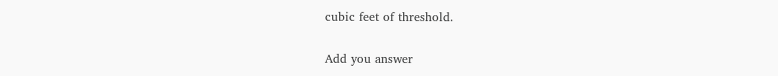cubic feet of threshold.

Add you answer